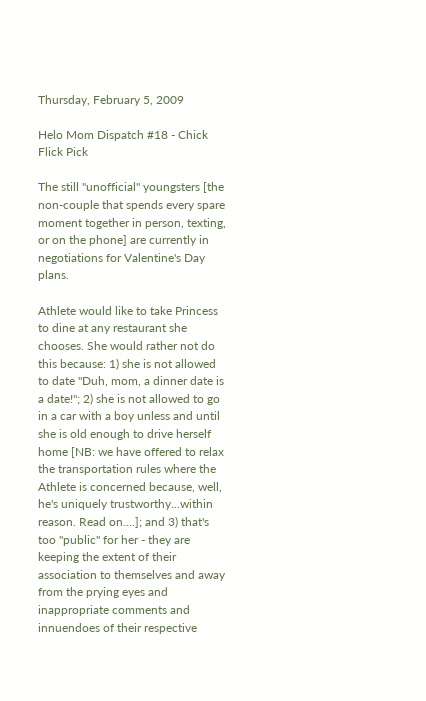Thursday, February 5, 2009

Helo Mom Dispatch #18 - Chick Flick Pick

The still "unofficial" youngsters [the non-couple that spends every spare moment together in person, texting, or on the phone] are currently in negotiations for Valentine's Day plans.

Athlete would like to take Princess to dine at any restaurant she chooses. She would rather not do this because: 1) she is not allowed to date "Duh, mom, a dinner date is a date!"; 2) she is not allowed to go in a car with a boy unless and until she is old enough to drive herself home [NB: we have offered to relax the transportation rules where the Athlete is concerned because, well, he's uniquely trustworthy...within reason. Read on....]; and 3) that's too "public" for her - they are keeping the extent of their association to themselves and away from the prying eyes and inappropriate comments and innuendoes of their respective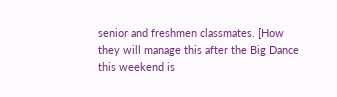senior and freshmen classmates. [How they will manage this after the Big Dance this weekend is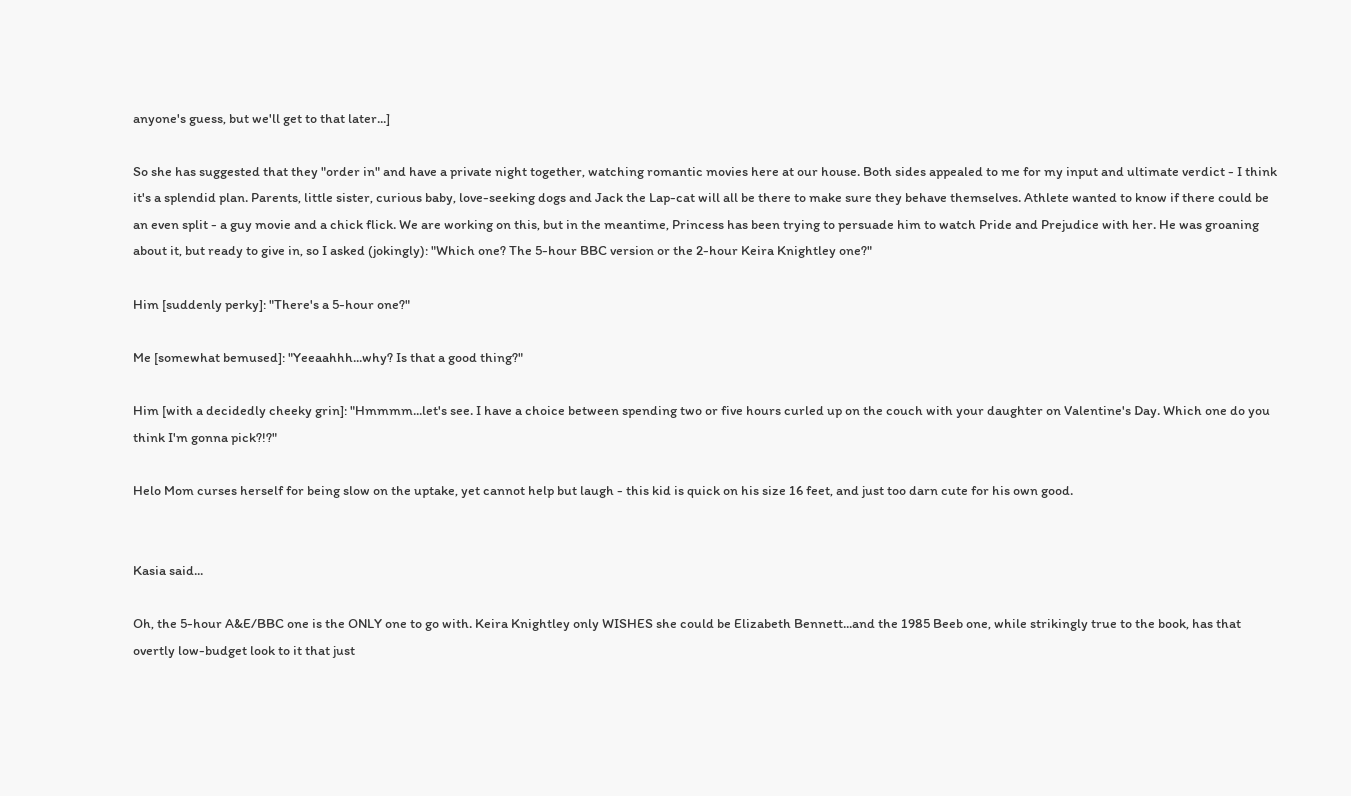anyone's guess, but we'll get to that later...]

So she has suggested that they "order in" and have a private night together, watching romantic movies here at our house. Both sides appealed to me for my input and ultimate verdict - I think it's a splendid plan. Parents, little sister, curious baby, love-seeking dogs and Jack the Lap-cat will all be there to make sure they behave themselves. Athlete wanted to know if there could be an even split - a guy movie and a chick flick. We are working on this, but in the meantime, Princess has been trying to persuade him to watch Pride and Prejudice with her. He was groaning about it, but ready to give in, so I asked (jokingly): "Which one? The 5-hour BBC version or the 2-hour Keira Knightley one?"

Him [suddenly perky]: "There's a 5-hour one?"

Me [somewhat bemused]: "Yeeaahhh...why? Is that a good thing?"

Him [with a decidedly cheeky grin]: "Hmmmm...let's see. I have a choice between spending two or five hours curled up on the couch with your daughter on Valentine's Day. Which one do you think I'm gonna pick?!?"

Helo Mom curses herself for being slow on the uptake, yet cannot help but laugh - this kid is quick on his size 16 feet, and just too darn cute for his own good.


Kasia said...

Oh, the 5-hour A&E/BBC one is the ONLY one to go with. Keira Knightley only WISHES she could be Elizabeth Bennett...and the 1985 Beeb one, while strikingly true to the book, has that overtly low-budget look to it that just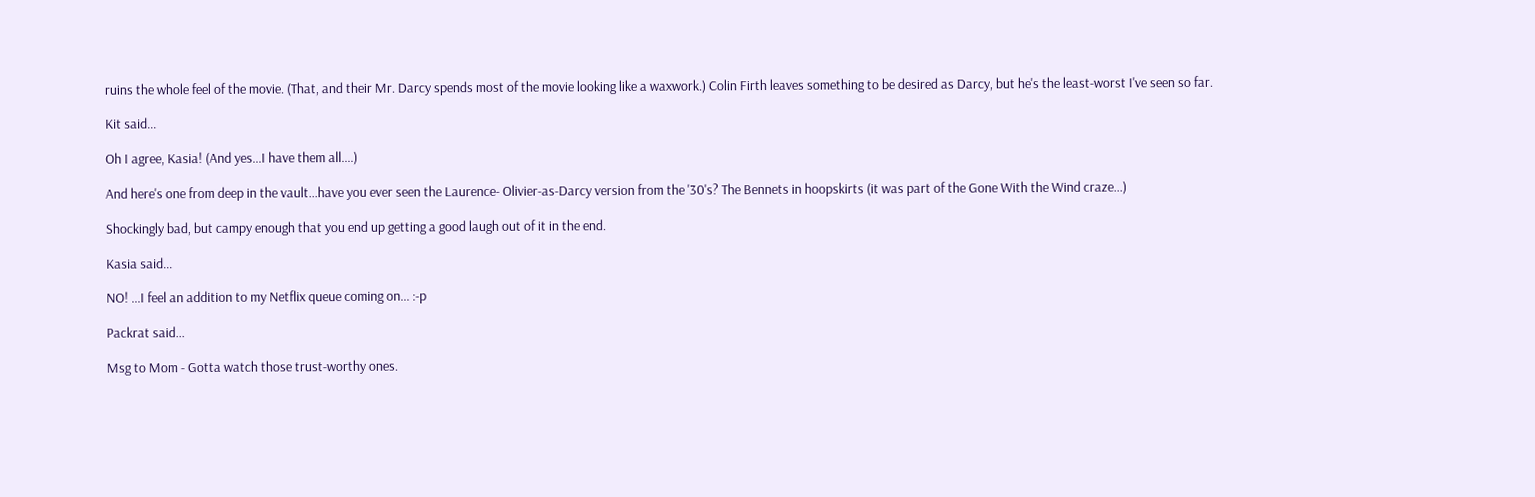ruins the whole feel of the movie. (That, and their Mr. Darcy spends most of the movie looking like a waxwork.) Colin Firth leaves something to be desired as Darcy, but he's the least-worst I've seen so far.

Kit said...

Oh I agree, Kasia! (And yes...I have them all....)

And here's one from deep in the vault...have you ever seen the Laurence- Olivier-as-Darcy version from the '30's? The Bennets in hoopskirts (it was part of the Gone With the Wind craze...)

Shockingly bad, but campy enough that you end up getting a good laugh out of it in the end.

Kasia said...

NO! ...I feel an addition to my Netflix queue coming on... :-p

Packrat said...

Msg to Mom - Gotta watch those trust-worthy ones.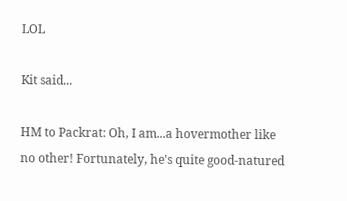LOL

Kit said...

HM to Packrat: Oh, I am...a hovermother like no other! Fortunately, he's quite good-natured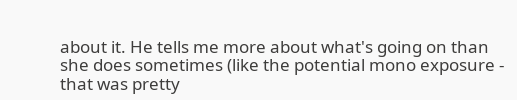about it. He tells me more about what's going on than she does sometimes (like the potential mono exposure - that was pretty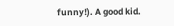funny!). A good kid.